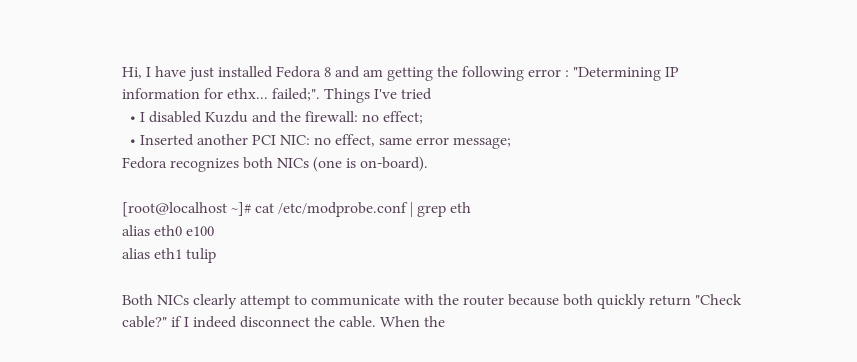Hi, I have just installed Fedora 8 and am getting the following error : "Determining IP information for ethx... failed;". Things I've tried
  • I disabled Kuzdu and the firewall: no effect;
  • Inserted another PCI NIC: no effect, same error message;
Fedora recognizes both NICs (one is on-board).

[root@localhost ~]# cat /etc/modprobe.conf | grep eth
alias eth0 e100
alias eth1 tulip

Both NICs clearly attempt to communicate with the router because both quickly return "Check cable?" if I indeed disconnect the cable. When the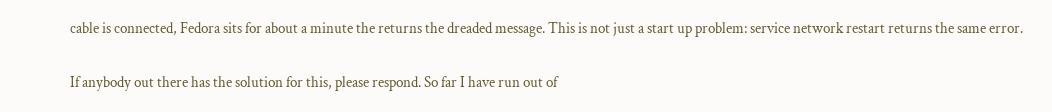cable is connected, Fedora sits for about a minute the returns the dreaded message. This is not just a start up problem: service network restart returns the same error.

If anybody out there has the solution for this, please respond. So far I have run out of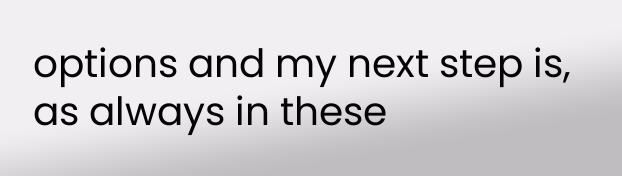options and my next step is, as always in these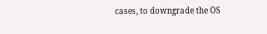cases, to downgrade the OS